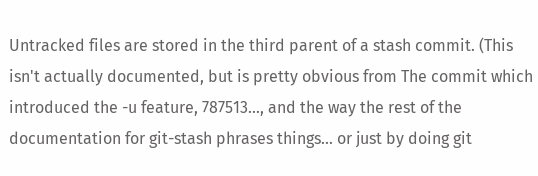Untracked files are stored in the third parent of a stash commit. (This isn't actually documented, but is pretty obvious from The commit which introduced the -u feature, 787513..., and the way the rest of the documentation for git-stash phrases things... or just by doing git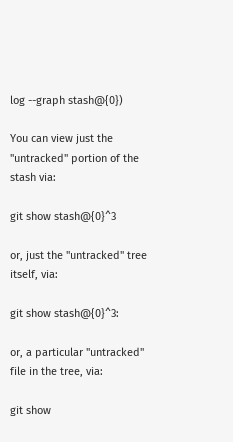log --graph stash@{0})

You can view just the "untracked" portion of the stash via:

git show stash@{0}^3

or, just the "untracked" tree itself, via:

git show stash@{0}^3:

or, a particular "untracked" file in the tree, via:

git show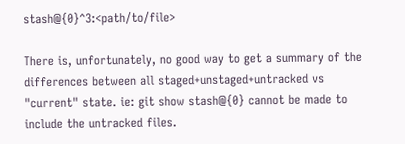stash@{0}^3:<path/to/file>

There is, unfortunately, no good way to get a summary of the differences between all staged+unstaged+untracked vs "current" state. ie: git show stash@{0} cannot be made to include the untracked files.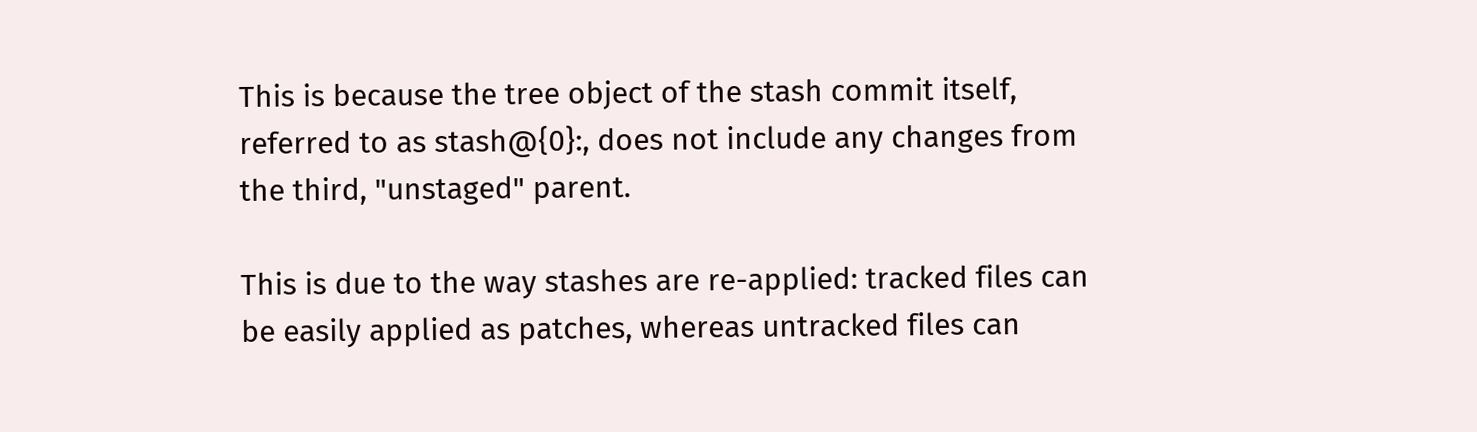This is because the tree object of the stash commit itself, referred to as stash@{0}:, does not include any changes from the third, "unstaged" parent.

This is due to the way stashes are re-applied: tracked files can be easily applied as patches, whereas untracked files can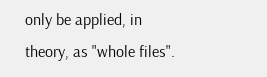only be applied, in theory, as "whole files".